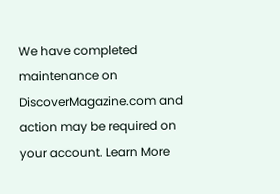We have completed maintenance on DiscoverMagazine.com and action may be required on your account. Learn More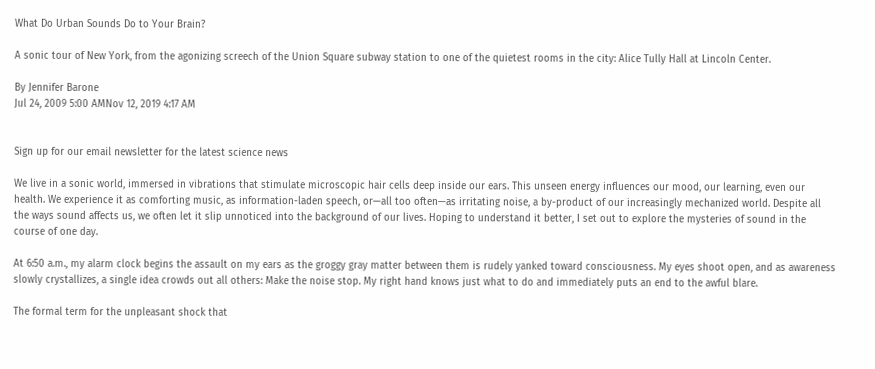What Do Urban Sounds Do to Your Brain?

A sonic tour of New York, from the agonizing screech of the Union Square subway station to one of the quietest rooms in the city: Alice Tully Hall at Lincoln Center.

By Jennifer Barone
Jul 24, 2009 5:00 AMNov 12, 2019 4:17 AM


Sign up for our email newsletter for the latest science news

We live in a sonic world, immersed in vibrations that stimulate microscopic hair cells deep inside our ears. This unseen energy influences our mood, our learning, even our health. We experience it as comforting music, as information-laden speech, or—all too often—as irritating noise, a by-product of our increasingly mechanized world. Despite all the ways sound affects us, we often let it slip unnoticed into the background of our lives. Hoping to understand it better, I set out to explore the mysteries of sound in the course of one day.

At 6:50 a.m., my alarm clock begins the assault on my ears as the groggy gray matter between them is rudely yanked toward consciousness. My eyes shoot open, and as awareness slowly crystallizes, a single idea crowds out all others: Make the noise stop. My right hand knows just what to do and immediately puts an end to the awful blare.

The formal term for the unpleasant shock that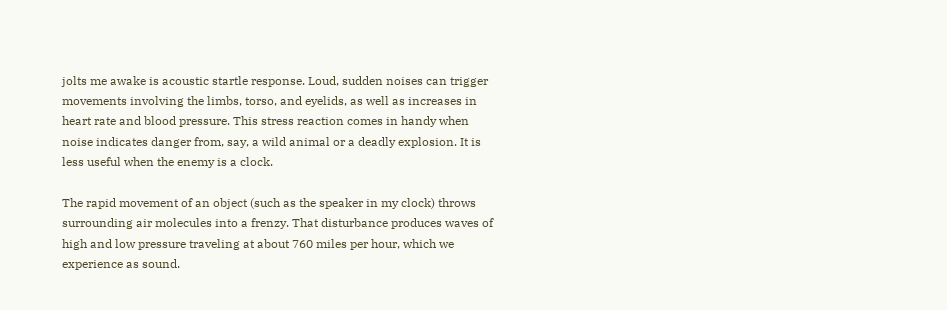jolts me awake is acoustic startle response. Loud, sudden noises can trigger movements involving the limbs, torso, and eyelids, as well as increases in heart rate and blood pressure. This stress reaction comes in handy when noise indicates danger from, say, a wild animal or a deadly explosion. It is less useful when the enemy is a clock.

The rapid movement of an object (such as the speaker in my clock) throws surrounding air molecules into a frenzy. That disturbance produces waves of high and low pressure traveling at about 760 miles per hour, which we experience as sound.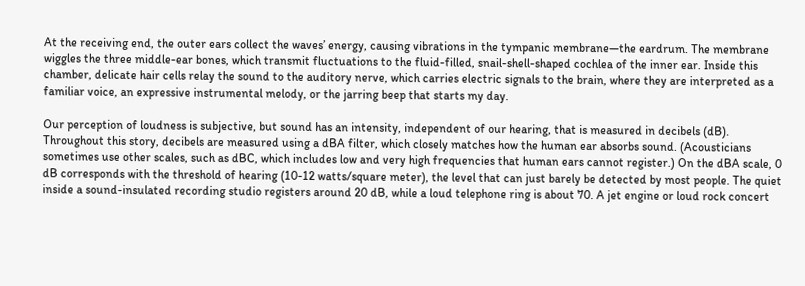At the receiving end, the outer ears collect the waves’ energy, causing vibrations in the tympanic membrane—the eardrum. The membrane wiggles the three middle-ear bones, which transmit fluctuations to the fluid-filled, snail-shell-shaped cochlea of the inner ear. Inside this chamber, delicate hair cells relay the sound to the auditory nerve, which carries electric signals to the brain, where they are interpreted as a familiar voice, an expressive instrumental melody, or the jarring beep that starts my day.

Our perception of loudness is subjective, but sound has an intensity, independent of our hearing, that is measured in decibels (dB). Throughout this story, decibels are measured using a dBA filter, which closely matches how the human ear absorbs sound. (Acousticians sometimes use other scales, such as dBC, which includes low and very high frequencies that human ears cannot register.) On the dBA scale, 0 dB corresponds with the threshold of hearing (10-12 watts/square meter), the level that can just barely be detected by most people. The quiet inside a sound-insulated recording studio registers around 20 dB, while a loud telephone ring is about 70. A jet engine or loud rock concert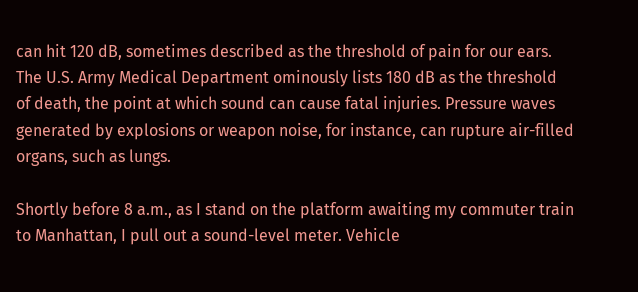can hit 120 dB, sometimes described as the threshold of pain for our ears. The U.S. Army Medical Department ominously lists 180 dB as the threshold of death, the point at which sound can cause fatal injuries. Pressure waves generated by explosions or weapon noise, for instance, can rupture air-filled organs, such as lungs.

Shortly before 8 a.m., as I stand on the platform awaiting my commuter train to Manhattan, I pull out a sound-level meter. Vehicle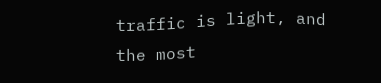traffic is light, and the most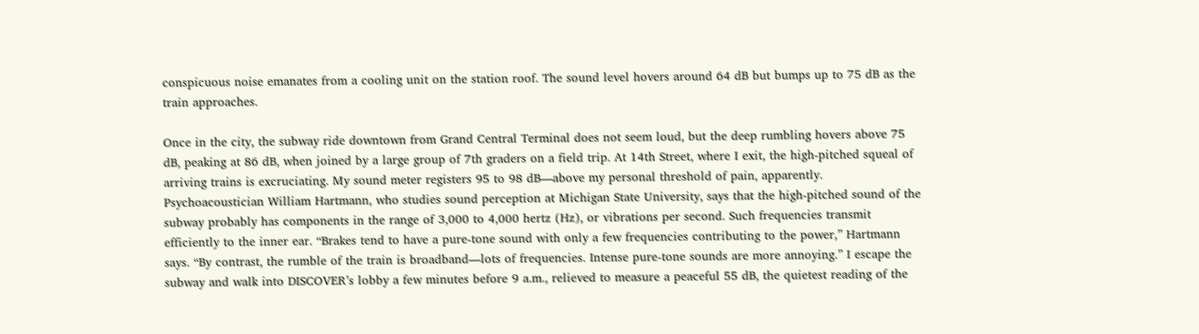conspicuous noise emanates from a cooling unit on the station roof. The sound level hovers around 64 dB but bumps up to 75 dB as the train approaches.

Once in the city, the subway ride downtown from Grand Central Terminal does not seem loud, but the deep rumbling hovers above 75 dB, peaking at 86 dB, when joined by a large group of 7th graders on a field trip. At 14th Street, where I exit, the high-pitched squeal of arriving trains is excruciating. My sound meter registers 95 to 98 dB—above my personal threshold of pain, apparently. Psychoacoustician William Hartmann, who studies sound perception at Michigan State University, says that the high-pitched sound of the subway probably has components in the range of 3,000 to 4,000 hertz (Hz), or vibrations per second. Such frequencies transmit efficiently to the inner ear. “Brakes tend to have a pure-tone sound with only a few frequencies contributing to the power,” Hartmann says. “By contrast, the rumble of the train is broadband—lots of frequencies. Intense pure-tone sounds are more annoying.” I escape the subway and walk into DISCOVER’s lobby a few minutes before 9 a.m., relieved to measure a peaceful 55 dB, the quietest reading of the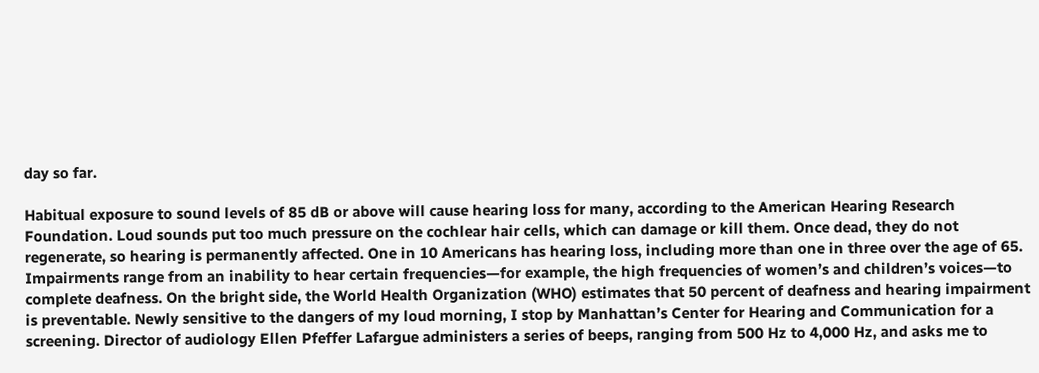day so far.

Habitual exposure to sound levels of 85 dB or above will cause hearing loss for many, according to the American Hearing Research Foundation. Loud sounds put too much pressure on the cochlear hair cells, which can damage or kill them. Once dead, they do not regenerate, so hearing is permanently affected. One in 10 Americans has hearing loss, including more than one in three over the age of 65. Impairments range from an inability to hear certain frequencies—for example, the high frequencies of women’s and children’s voices—to complete deafness. On the bright side, the World Health Organization (WHO) estimates that 50 percent of deafness and hearing impairment is preventable. Newly sensitive to the dangers of my loud morning, I stop by Manhattan’s Center for Hearing and Communication for a screening. Director of audiology Ellen Pfeffer Lafargue administers a series of beeps, ranging from 500 Hz to 4,000 Hz, and asks me to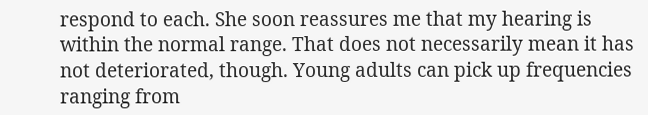respond to each. She soon reassures me that my hearing is within the normal range. That does not necessarily mean it has not deteriorated, though. Young adults can pick up frequencies ranging from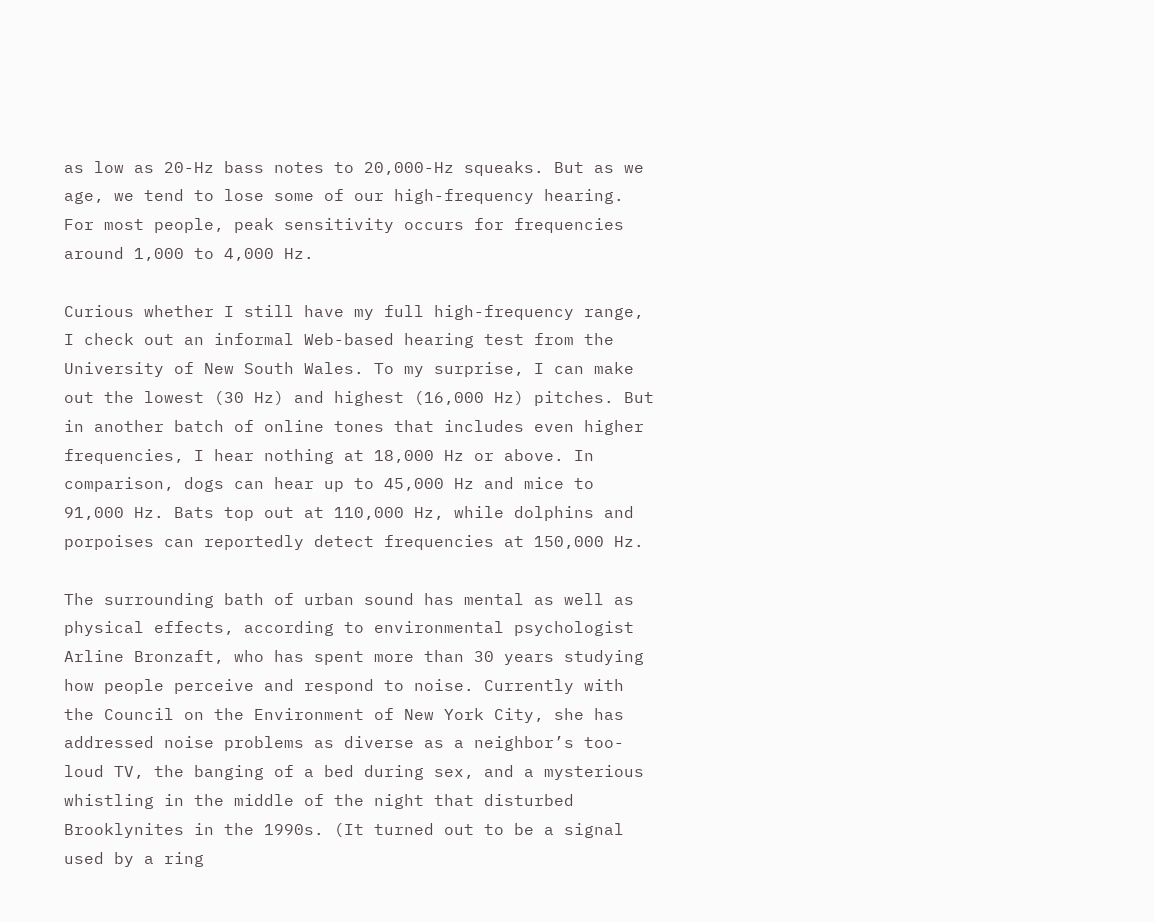as low as 20-Hz bass notes to 20,000-Hz squeaks. But as we age, we tend to lose some of our high-frequency hearing. For most people, peak sensitivity occurs for frequencies around 1,000 to 4,000 Hz.

Curious whether I still have my full high-frequency range, I check out an informal Web-based hearing test from the University of New South Wales. To my surprise, I can make out the lowest (30 Hz) and highest (16,000 Hz) pitches. But in another batch of online tones that includes even higher frequencies, I hear nothing at 18,000 Hz or above. In comparison, dogs can hear up to 45,000 Hz and mice to 91,000 Hz. Bats top out at 110,000 Hz, while dolphins and porpoises can reportedly detect frequencies at 150,000 Hz.

The surrounding bath of urban sound has mental as well as physical effects, according to environmental psychologist Arline Bronzaft, who has spent more than 30 years studying how people perceive and respond to noise. Currently with the Council on the Environment of New York City, she has addressed noise problems as diverse as a neighbor’s too-loud TV, the banging of a bed during sex, and a mysterious whistling in the middle of the night that disturbed Brooklynites in the 1990s. (It turned out to be a signal used by a ring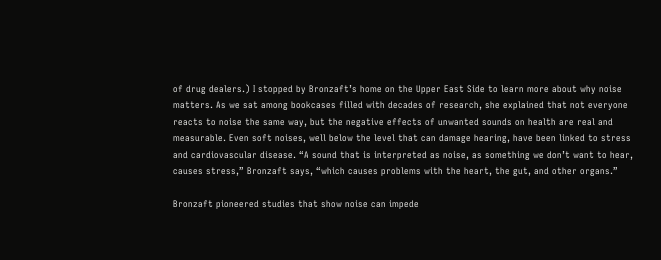of drug dealers.) I stopped by Bronzaft’s home on the Upper East Side to learn more about why noise matters. As we sat among bookcases filled with decades of research, she explained that not everyone reacts to noise the same way, but the negative effects of unwanted sounds on health are real and measurable. Even soft noises, well below the level that can damage hearing, have been linked to stress and cardiovascular disease. “A sound that is interpreted as noise, as something we don’t want to hear, causes stress,” Bronzaft says, “which causes problems with the heart, the gut, and other organs.”

Bronzaft pioneered studies that show noise can impede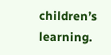children’s learning.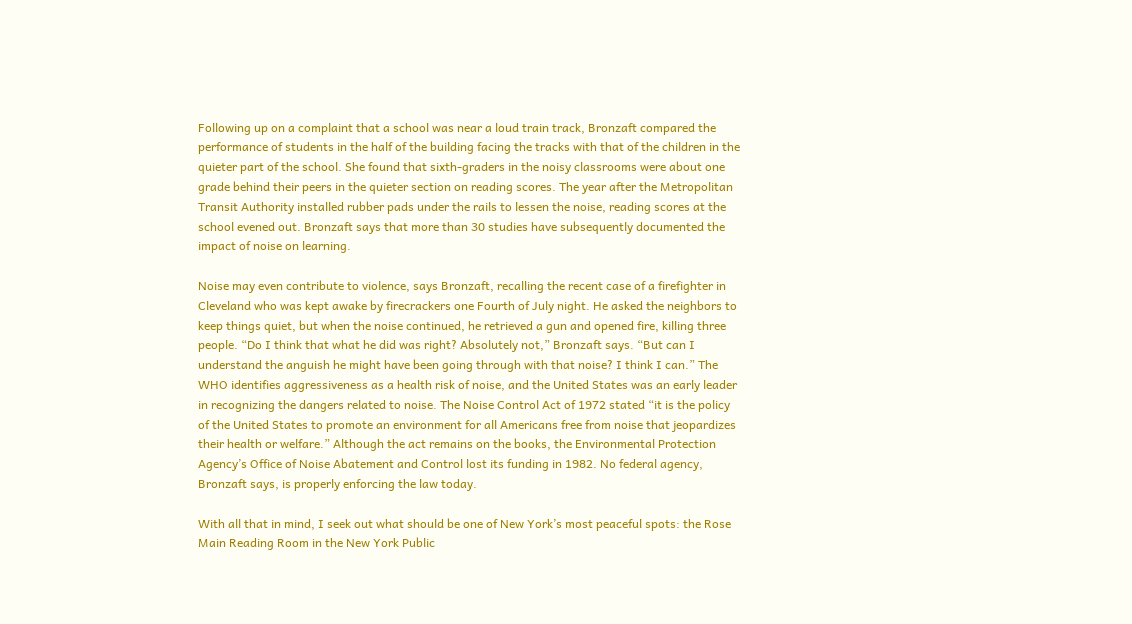Following up on a complaint that a school was near a loud train track, Bronzaft compared the performance of students in the half of the building facing the tracks with that of the children in the quieter part of the school. She found that sixth-graders in the noisy classrooms were about one grade behind their peers in the quieter section on reading scores. The year after the Metropolitan Transit Authority installed rubber pads under the rails to lessen the noise, reading scores at the school evened out. Bronzaft says that more than 30 studies have subsequently documented the impact of noise on learning.

Noise may even contribute to violence, says Bronzaft, recalling the recent case of a firefighter in Cleveland who was kept awake by firecrackers one Fourth of July night. He asked the neighbors to keep things quiet, but when the noise continued, he retrieved a gun and opened fire, killing three people. “Do I think that what he did was right? Absolutely not,” Bronzaft says. “But can I understand the anguish he might have been going through with that noise? I think I can.” The WHO identifies aggressiveness as a health risk of noise, and the United States was an early leader in recognizing the dangers related to noise. The Noise Control Act of 1972 stated “it is the policy of the United States to promote an environment for all Americans free from noise that jeopardizes their health or welfare.” Although the act remains on the books, the Environmental Protection Agency’s Office of Noise Abatement and Control lost its funding in 1982. No federal agency, Bronzaft says, is properly enforcing the law today.

With all that in mind, I seek out what should be one of New York’s most peaceful spots: the Rose Main Reading Room in the New York Public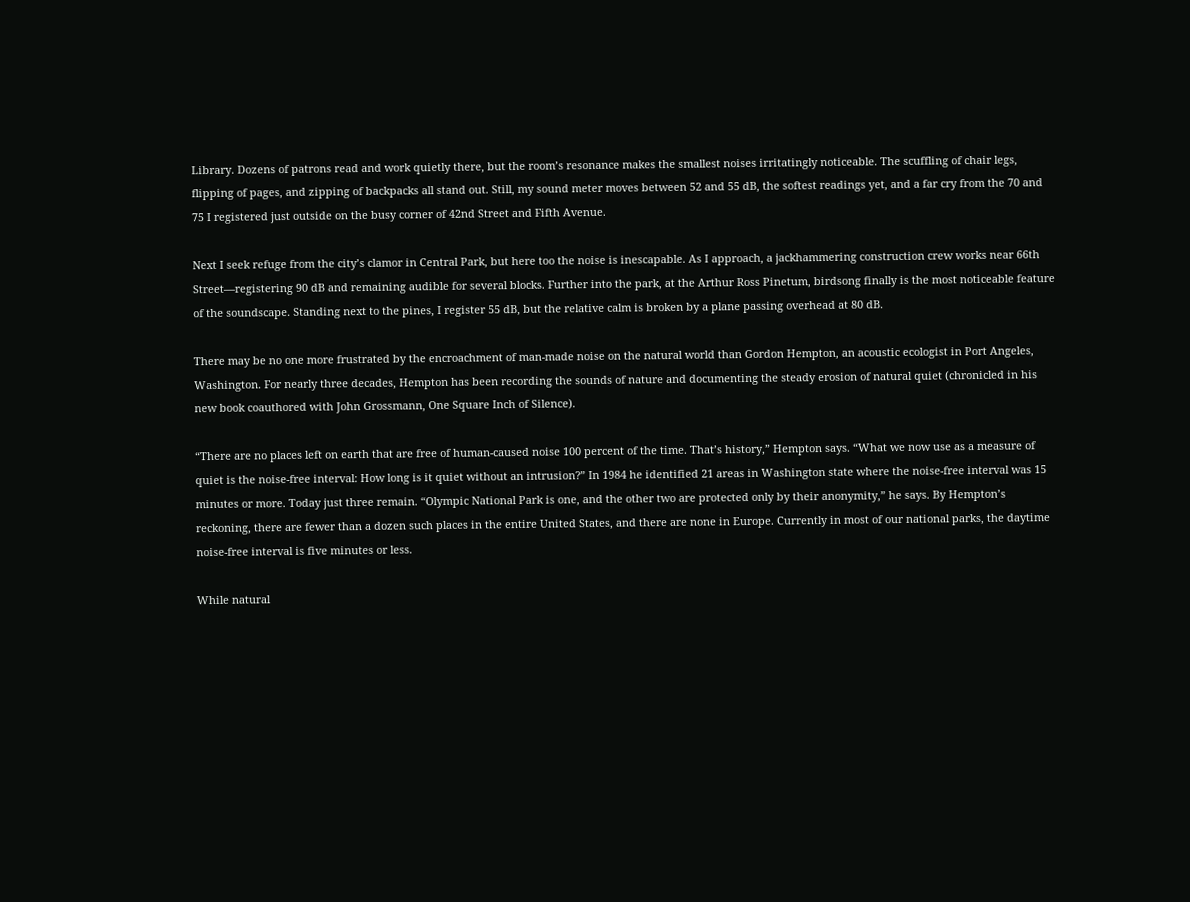Library. Dozens of patrons read and work quietly there, but the room’s resonance makes the smallest noises irritatingly noticeable. The scuffling of chair legs, flipping of pages, and zipping of backpacks all stand out. Still, my sound meter moves between 52 and 55 dB, the softest readings yet, and a far cry from the 70 and 75 I registered just outside on the busy corner of 42nd Street and Fifth Avenue.

Next I seek refuge from the city’s clamor in Central Park, but here too the noise is inescapable. As I approach, a jackhammering construction crew works near 66th Street—registering 90 dB and remaining audible for several blocks. Further into the park, at the Arthur Ross Pinetum, birdsong finally is the most noticeable feature of the soundscape. Standing next to the pines, I register 55 dB, but the relative calm is broken by a plane passing overhead at 80 dB.

There may be no one more frustrated by the encroachment of man-made noise on the natural world than Gordon Hempton, an acoustic ecologist in Port Angeles, Washington. For nearly three decades, Hempton has been recording the sounds of nature and documenting the steady erosion of natural quiet (chronicled in his new book coauthored with John Grossmann, One Square Inch of Silence).

“There are no places left on earth that are free of human-caused noise 100 percent of the time. That’s history,” Hempton says. “What we now use as a measure of quiet is the noise-free interval: How long is it quiet without an intrusion?” In 1984 he identified 21 areas in Washington state where the noise-free interval was 15 minutes or more. Today just three remain. “Olympic National Park is one, and the other two are protected only by their anonymity,” he says. By Hempton’s reckoning, there are fewer than a dozen such places in the entire United States, and there are none in Europe. Currently in most of our national parks, the daytime noise-free interval is five minutes or less.

While natural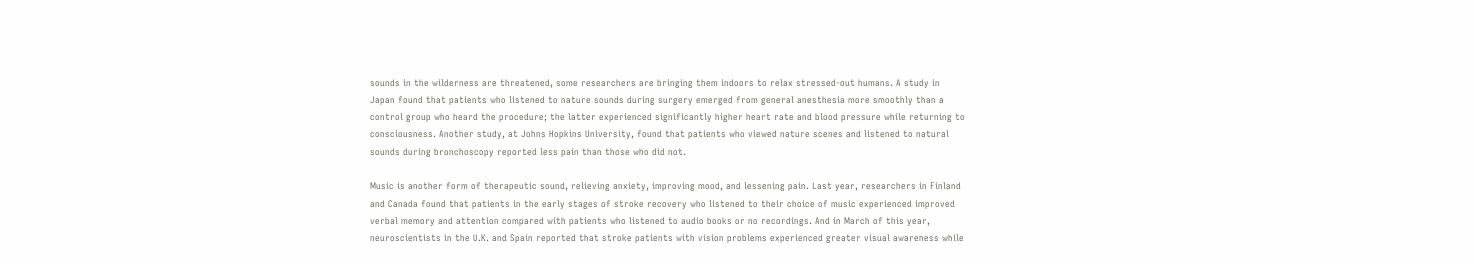sounds in the wilderness are threatened, some researchers are bringing them indoors to relax stressed-out humans. A study in Japan found that patients who listened to nature sounds during surgery emerged from general anesthesia more smoothly than a control group who heard the procedure; the latter experienced significantly higher heart rate and blood pressure while returning to consciousness. Another study, at Johns Hopkins University, found that patients who viewed nature scenes and listened to natural sounds during bronchoscopy reported less pain than those who did not.

Music is another form of therapeutic sound, relieving anxiety, improving mood, and lessening pain. Last year, researchers in Finland and Canada found that patients in the early stages of stroke recovery who listened to their choice of music experienced improved verbal memory and attention compared with patients who listened to audio books or no recordings. And in March of this year, neuroscientists in the U.K. and Spain reported that stroke patients with vision problems experienced greater visual awareness while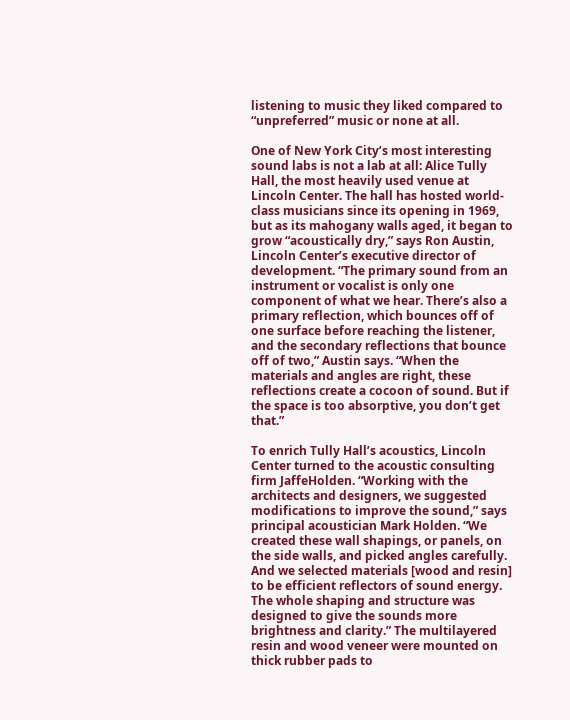listening to music they liked compared to “unpreferred” music or none at all.

One of New York City’s most interesting sound labs is not a lab at all: Alice Tully Hall, the most heavily used venue at Lincoln Center. The hall has hosted world-class musicians since its opening in 1969, but as its mahogany walls aged, it began to grow “acoustically dry,” says Ron Austin, Lincoln Center’s executive director of development. “The primary sound from an instrument or vocalist is only one component of what we hear. There’s also a primary reflection, which bounces off of one surface before reaching the listener, and the secondary reflections that bounce off of two,” Austin says. “When the materials and angles are right, these reflections create a cocoon of sound. But if the space is too absorptive, you don’t get that.”

To enrich Tully Hall’s acoustics, Lincoln Center turned to the acoustic consulting firm JaffeHolden. “Working with the architects and designers, we suggested modifications to improve the sound,” says principal acoustician Mark Holden. “We created these wall shapings, or panels, on the side walls, and picked angles carefully. And we selected materials [wood and resin] to be efficient reflectors of sound energy. The whole shaping and structure was designed to give the sounds more brightness and clarity.” The multilayered resin and wood veneer were mounted on thick rubber pads to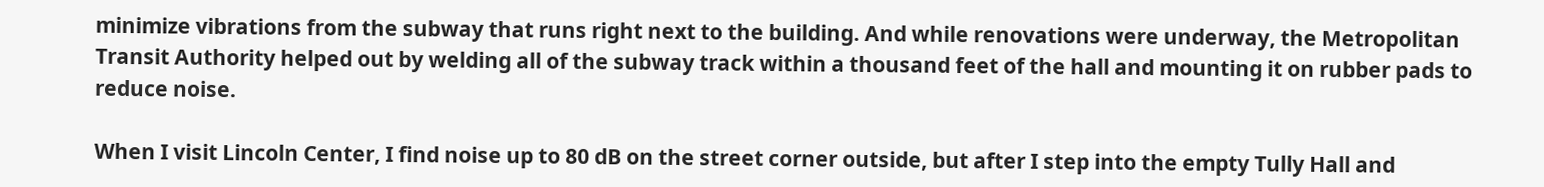minimize vibrations from the subway that runs right next to the building. And while renovations were underway, the Metropolitan Transit Authority helped out by welding all of the subway track within a thousand feet of the hall and mounting it on rubber pads to reduce noise.

When I visit Lincoln Center, I find noise up to 80 dB on the street corner outside, but after I step into the empty Tully Hall and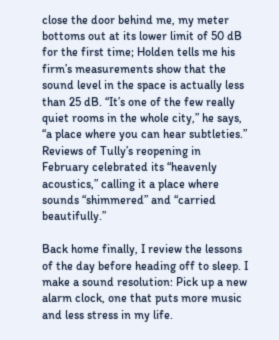close the door behind me, my meter bottoms out at its lower limit of 50 dB for the first time; Holden tells me his firm’s measurements show that the sound level in the space is actually less than 25 dB. “It’s one of the few really quiet rooms in the whole city,” he says, “a place where you can hear subtleties.” Reviews of Tully’s reopening in February celebrated its “heavenly acoustics,” calling it a place where sounds “shimmered” and “carried beautifully.”

Back home finally, I review the lessons of the day before heading off to sleep. I make a sound resolution: Pick up a new alarm clock, one that puts more music and less stress in my life.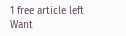1 free article left
Want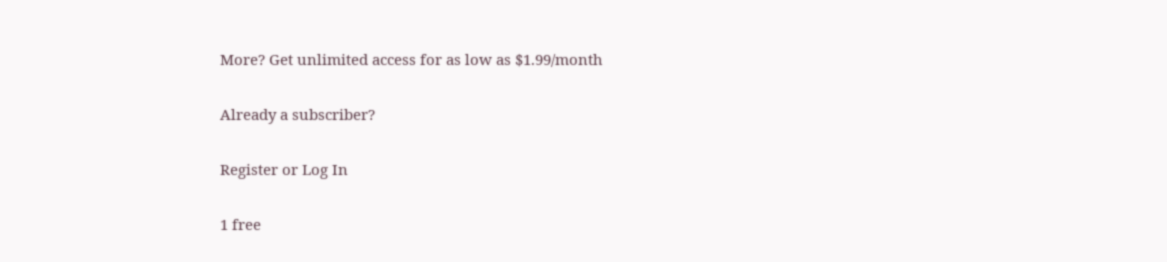More? Get unlimited access for as low as $1.99/month

Already a subscriber?

Register or Log In

1 free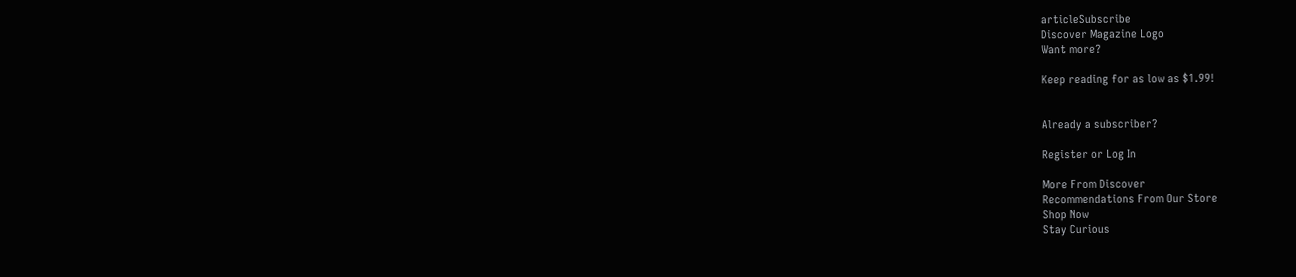articleSubscribe
Discover Magazine Logo
Want more?

Keep reading for as low as $1.99!


Already a subscriber?

Register or Log In

More From Discover
Recommendations From Our Store
Shop Now
Stay Curious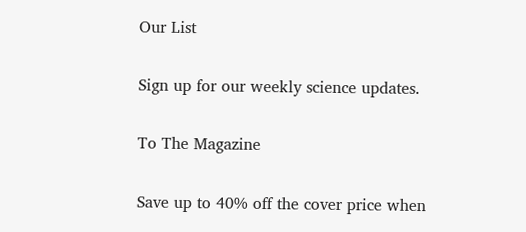Our List

Sign up for our weekly science updates.

To The Magazine

Save up to 40% off the cover price when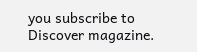you subscribe to Discover magazine.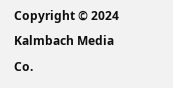Copyright © 2024 Kalmbach Media Co.